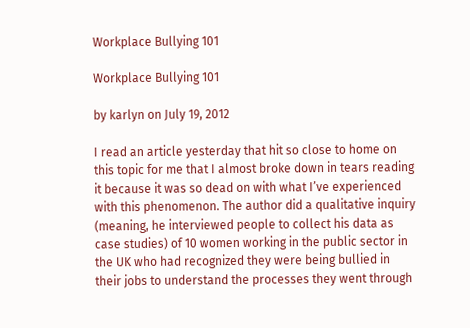Workplace Bullying 101

Workplace Bullying 101

by karlyn on July 19, 2012

I read an article yesterday that hit so close to home on this topic for me that I almost broke down in tears reading it because it was so dead on with what I’ve experienced with this phenomenon. The author did a qualitative inquiry (meaning, he interviewed people to collect his data as case studies) of 10 women working in the public sector in the UK who had recognized they were being bullied in their jobs to understand the processes they went through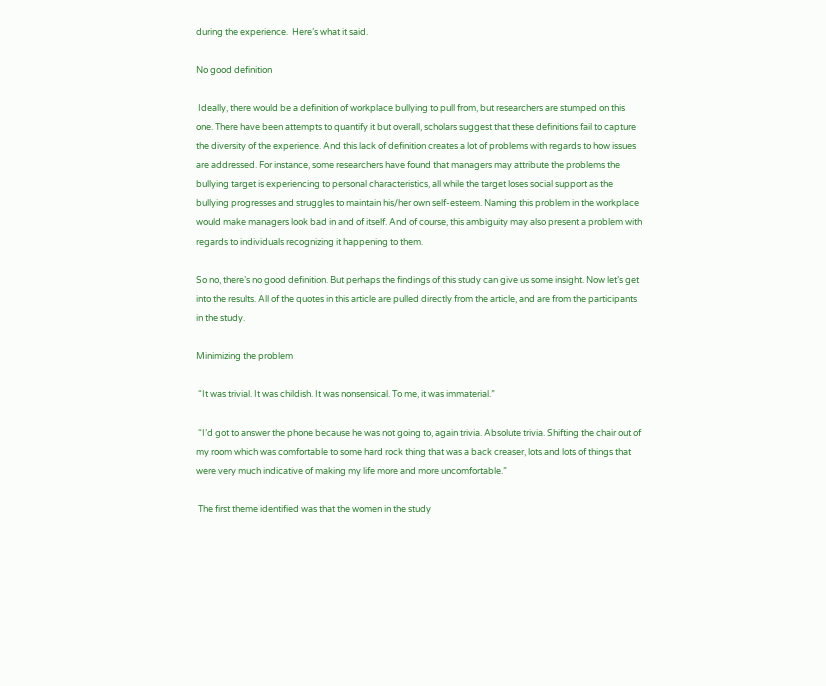during the experience.  Here’s what it said.

No good definition

 Ideally, there would be a definition of workplace bullying to pull from, but researchers are stumped on this one. There have been attempts to quantify it but overall, scholars suggest that these definitions fail to capture the diversity of the experience. And this lack of definition creates a lot of problems with regards to how issues are addressed. For instance, some researchers have found that managers may attribute the problems the bullying target is experiencing to personal characteristics, all while the target loses social support as the bullying progresses and struggles to maintain his/her own self-esteem. Naming this problem in the workplace would make managers look bad in and of itself. And of course, this ambiguity may also present a problem with regards to individuals recognizing it happening to them.

So no, there’s no good definition. But perhaps the findings of this study can give us some insight. Now let’s get into the results. All of the quotes in this article are pulled directly from the article, and are from the participants in the study.

Minimizing the problem

 “It was trivial. It was childish. It was nonsensical. To me, it was immaterial.”

 “I’d got to answer the phone because he was not going to, again trivia. Absolute trivia. Shifting the chair out of my room which was comfortable to some hard rock thing that was a back creaser, lots and lots of things that were very much indicative of making my life more and more uncomfortable.”

 The first theme identified was that the women in the study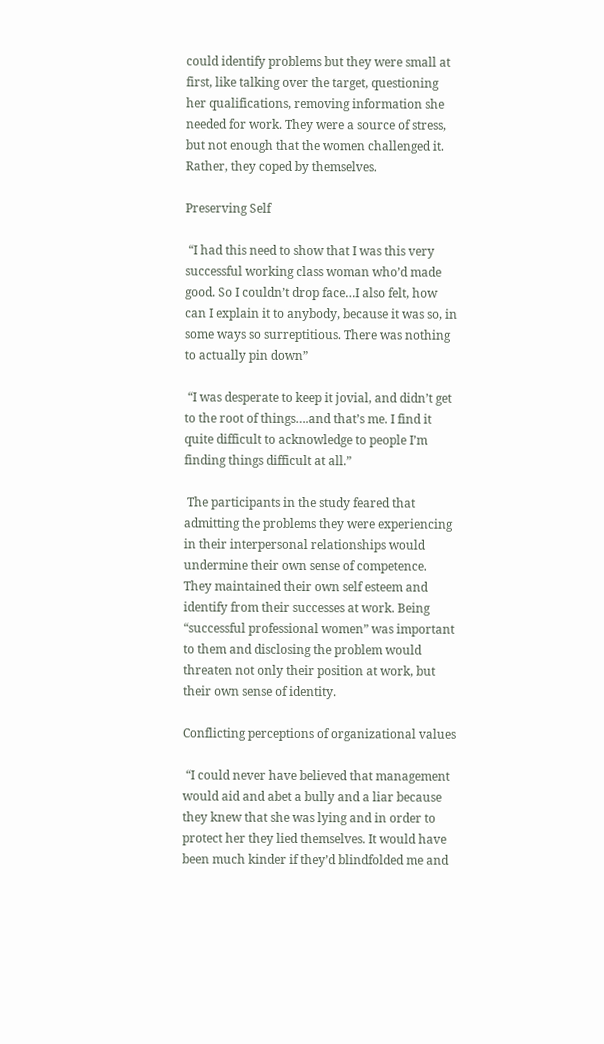could identify problems but they were small at first, like talking over the target, questioning her qualifications, removing information she needed for work. They were a source of stress, but not enough that the women challenged it. Rather, they coped by themselves.

Preserving Self

 “I had this need to show that I was this very successful working class woman who’d made good. So I couldn’t drop face…I also felt, how can I explain it to anybody, because it was so, in some ways so surreptitious. There was nothing to actually pin down”

 “I was desperate to keep it jovial, and didn’t get to the root of things….and that’s me. I find it quite difficult to acknowledge to people I’m finding things difficult at all.”

 The participants in the study feared that admitting the problems they were experiencing in their interpersonal relationships would undermine their own sense of competence. They maintained their own self esteem and identify from their successes at work. Being “successful professional women” was important to them and disclosing the problem would threaten not only their position at work, but their own sense of identity.

Conflicting perceptions of organizational values

 “I could never have believed that management would aid and abet a bully and a liar because they knew that she was lying and in order to protect her they lied themselves. It would have been much kinder if they’d blindfolded me and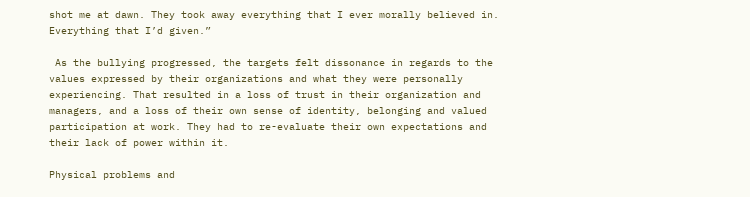shot me at dawn. They took away everything that I ever morally believed in. Everything that I’d given.”

 As the bullying progressed, the targets felt dissonance in regards to the values expressed by their organizations and what they were personally experiencing. That resulted in a loss of trust in their organization and managers, and a loss of their own sense of identity, belonging and valued participation at work. They had to re-evaluate their own expectations and their lack of power within it.

Physical problems and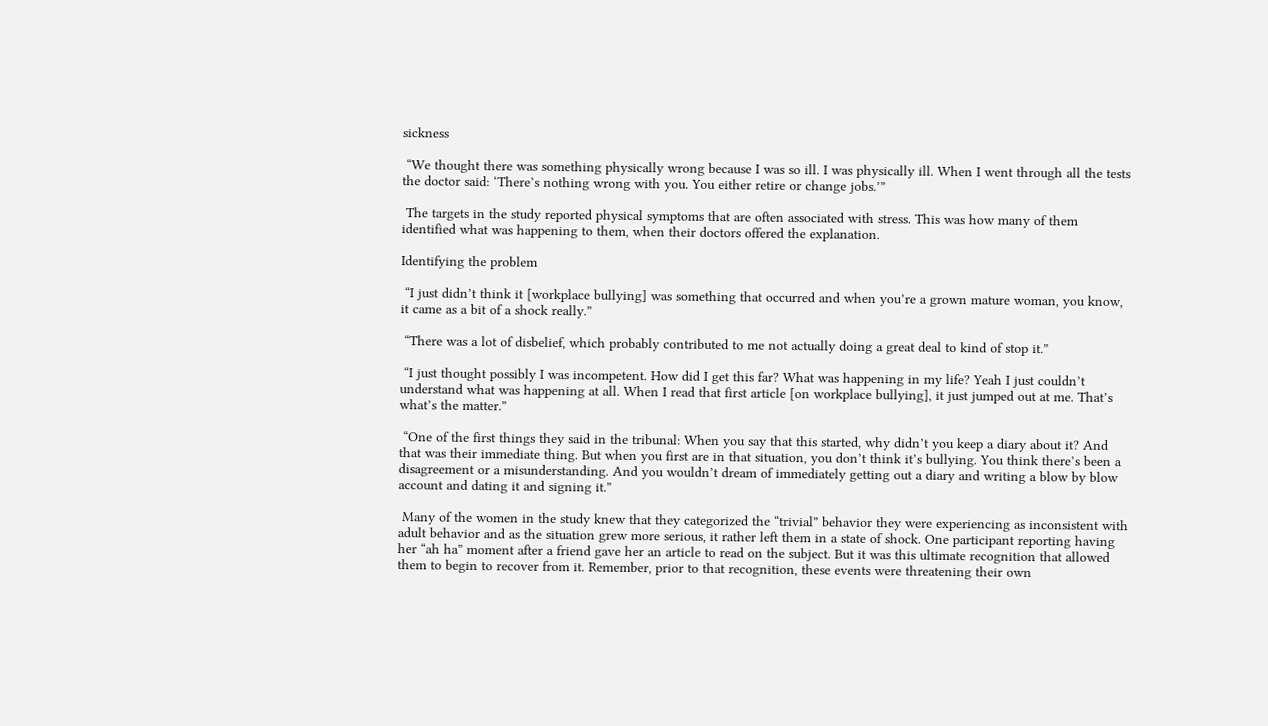sickness

 “We thought there was something physically wrong because I was so ill. I was physically ill. When I went through all the tests the doctor said: ‘There’s nothing wrong with you. You either retire or change jobs.’”

 The targets in the study reported physical symptoms that are often associated with stress. This was how many of them identified what was happening to them, when their doctors offered the explanation.

Identifying the problem

 “I just didn’t think it [workplace bullying] was something that occurred and when you’re a grown mature woman, you know, it came as a bit of a shock really.”

 “There was a lot of disbelief, which probably contributed to me not actually doing a great deal to kind of stop it.”

 “I just thought possibly I was incompetent. How did I get this far? What was happening in my life? Yeah I just couldn’t understand what was happening at all. When I read that first article [on workplace bullying], it just jumped out at me. That’s what’s the matter.”

 “One of the first things they said in the tribunal: When you say that this started, why didn’t you keep a diary about it? And that was their immediate thing. But when you first are in that situation, you don’t think it’s bullying. You think there’s been a disagreement or a misunderstanding. And you wouldn’t dream of immediately getting out a diary and writing a blow by blow account and dating it and signing it.”

 Many of the women in the study knew that they categorized the “trivial” behavior they were experiencing as inconsistent with adult behavior and as the situation grew more serious, it rather left them in a state of shock. One participant reporting having her “ah ha” moment after a friend gave her an article to read on the subject. But it was this ultimate recognition that allowed them to begin to recover from it. Remember, prior to that recognition, these events were threatening their own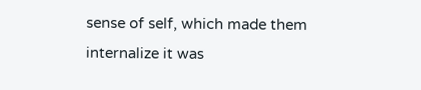sense of self, which made them internalize it was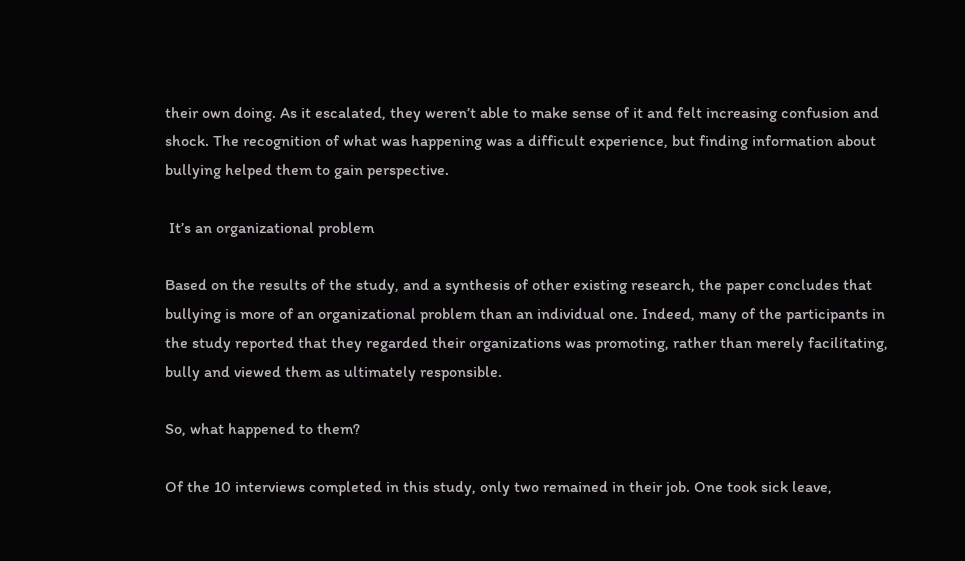their own doing. As it escalated, they weren’t able to make sense of it and felt increasing confusion and shock. The recognition of what was happening was a difficult experience, but finding information about bullying helped them to gain perspective.

 It’s an organizational problem

Based on the results of the study, and a synthesis of other existing research, the paper concludes that bullying is more of an organizational problem than an individual one. Indeed, many of the participants in the study reported that they regarded their organizations was promoting, rather than merely facilitating, bully and viewed them as ultimately responsible.

So, what happened to them?

Of the 10 interviews completed in this study, only two remained in their job. One took sick leave,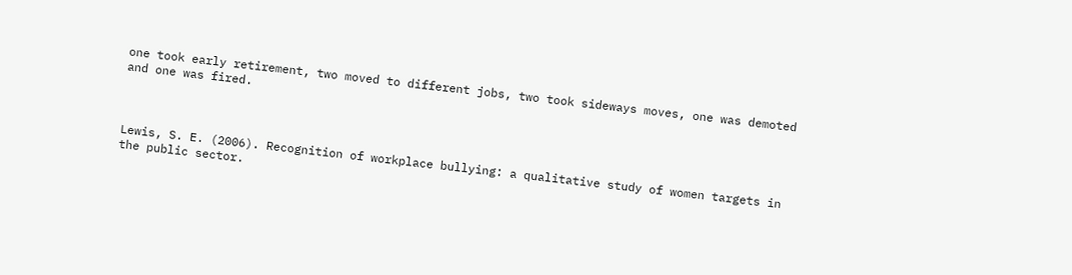one took early retirement, two moved to different jobs, two took sideways moves, one was demoted and one was fired.



Lewis, S. E. (2006). Recognition of workplace bullying: a qualitative study of women targets in the public sector.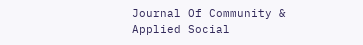Journal Of Community & Applied Social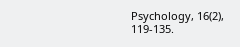Psychology, 16(2), 119-135.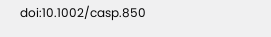doi:10.1002/casp.850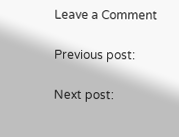Leave a Comment

Previous post:

Next post: